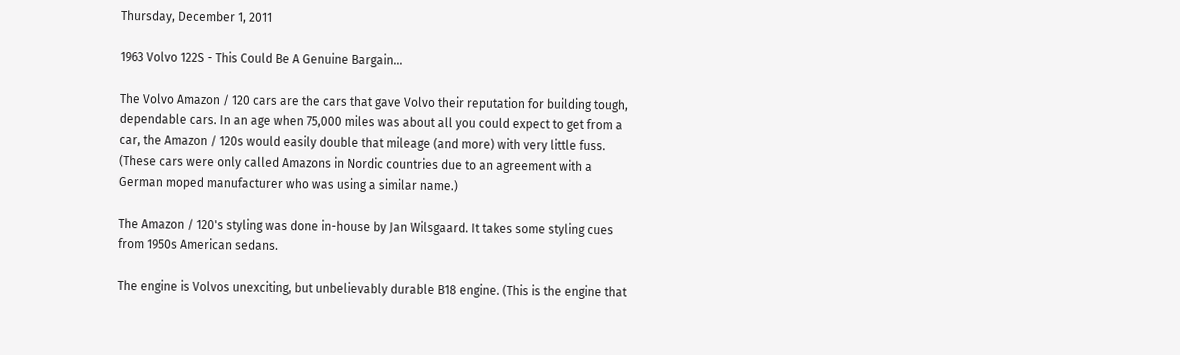Thursday, December 1, 2011

1963 Volvo 122S - This Could Be A Genuine Bargain...

The Volvo Amazon / 120 cars are the cars that gave Volvo their reputation for building tough, dependable cars. In an age when 75,000 miles was about all you could expect to get from a car, the Amazon / 120s would easily double that mileage (and more) with very little fuss. (These cars were only called Amazons in Nordic countries due to an agreement with a German moped manufacturer who was using a similar name.)

The Amazon / 120's styling was done in-house by Jan Wilsgaard. It takes some styling cues from 1950s American sedans.

The engine is Volvos unexciting, but unbelievably durable B18 engine. (This is the engine that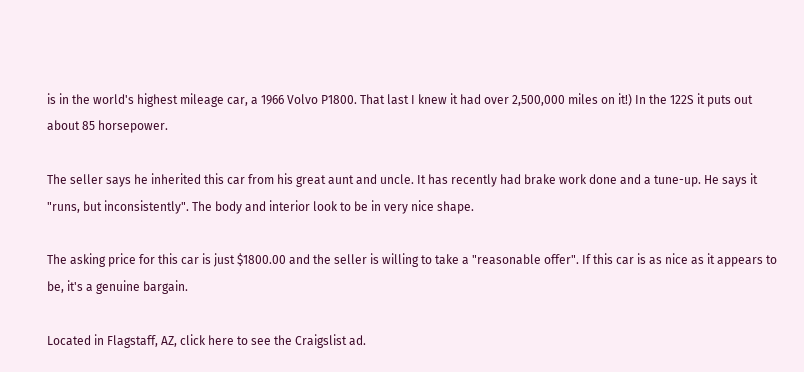is in the world's highest mileage car, a 1966 Volvo P1800. That last I knew it had over 2,500,000 miles on it!) In the 122S it puts out about 85 horsepower.

The seller says he inherited this car from his great aunt and uncle. It has recently had brake work done and a tune-up. He says it "runs, but inconsistently". The body and interior look to be in very nice shape.

The asking price for this car is just $1800.00 and the seller is willing to take a "reasonable offer". If this car is as nice as it appears to be, it's a genuine bargain.

Located in Flagstaff, AZ, click here to see the Craigslist ad.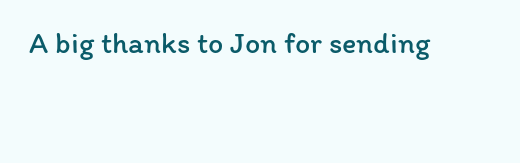A big thanks to Jon for sending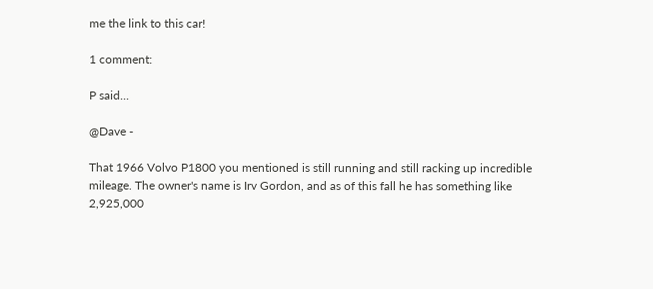me the link to this car!

1 comment:

P said...

@Dave -

That 1966 Volvo P1800 you mentioned is still running and still racking up incredible mileage. The owner's name is Irv Gordon, and as of this fall he has something like 2,925,000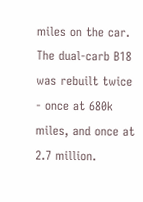miles on the car. The dual-carb B18 was rebuilt twice - once at 680k miles, and once at 2.7 million.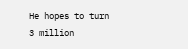He hopes to turn 3 million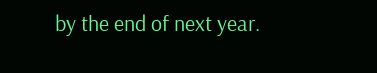by the end of next year.